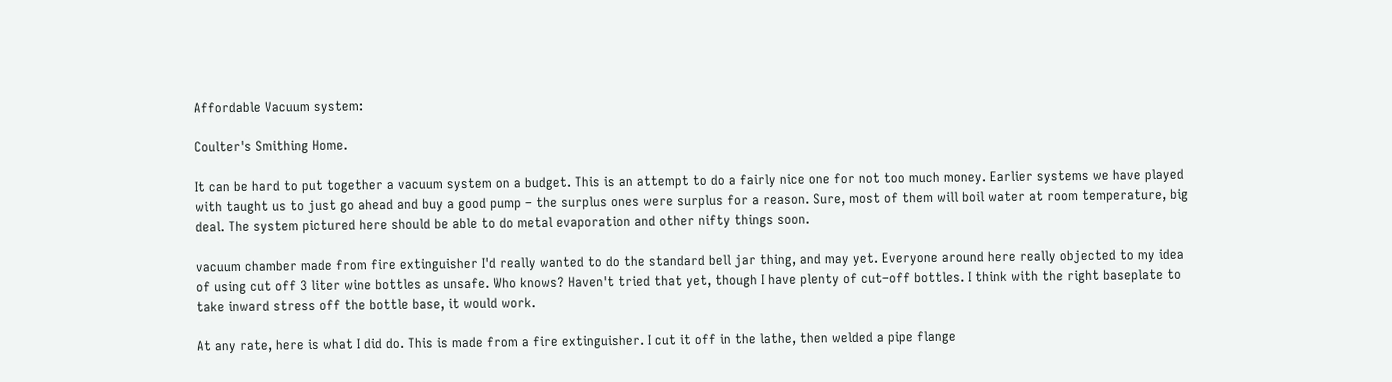Affordable Vacuum system:

Coulter's Smithing Home.

It can be hard to put together a vacuum system on a budget. This is an attempt to do a fairly nice one for not too much money. Earlier systems we have played with taught us to just go ahead and buy a good pump – the surplus ones were surplus for a reason. Sure, most of them will boil water at room temperature, big deal. The system pictured here should be able to do metal evaporation and other nifty things soon.

vacuum chamber made from fire extinguisher I'd really wanted to do the standard bell jar thing, and may yet. Everyone around here really objected to my idea of using cut off 3 liter wine bottles as unsafe. Who knows? Haven't tried that yet, though I have plenty of cut–off bottles. I think with the right baseplate to take inward stress off the bottle base, it would work.

At any rate, here is what I did do. This is made from a fire extinguisher. I cut it off in the lathe, then welded a pipe flange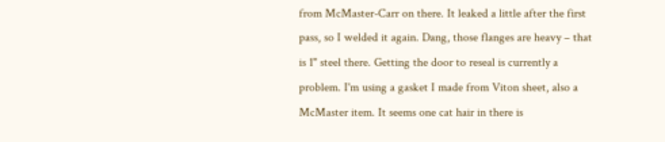from McMaster-Carr on there. It leaked a little after the first pass, so I welded it again. Dang, those flanges are heavy – that is 1" steel there. Getting the door to reseal is currently a problem. I'm using a gasket I made from Viton sheet, also a McMaster item. It seems one cat hair in there is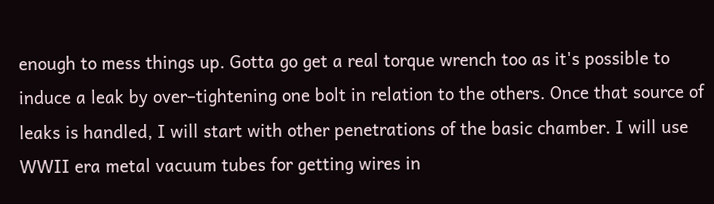enough to mess things up. Gotta go get a real torque wrench too as it's possible to induce a leak by over–tightening one bolt in relation to the others. Once that source of leaks is handled, I will start with other penetrations of the basic chamber. I will use WWII era metal vacuum tubes for getting wires in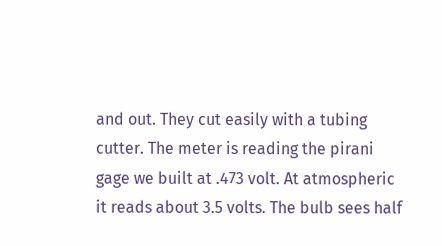and out. They cut easily with a tubing cutter. The meter is reading the pirani gage we built at .473 volt. At atmospheric it reads about 3.5 volts. The bulb sees half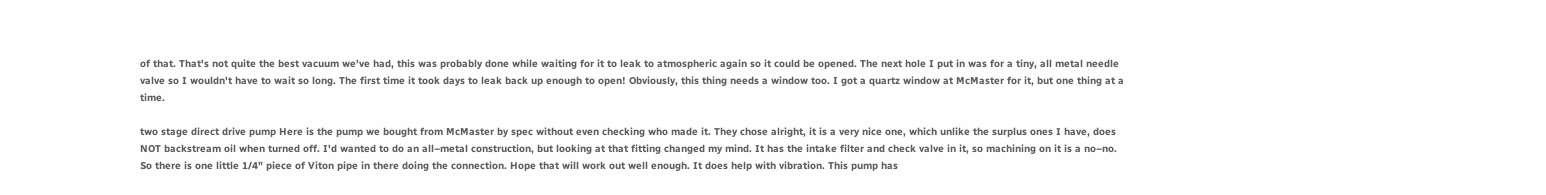of that. That's not quite the best vacuum we've had, this was probably done while waiting for it to leak to atmospheric again so it could be opened. The next hole I put in was for a tiny, all metal needle valve so I wouldn't have to wait so long. The first time it took days to leak back up enough to open! Obviously, this thing needs a window too. I got a quartz window at McMaster for it, but one thing at a time.

two stage direct drive pump Here is the pump we bought from McMaster by spec without even checking who made it. They chose alright, it is a very nice one, which unlike the surplus ones I have, does NOT backstream oil when turned off. I'd wanted to do an all–metal construction, but looking at that fitting changed my mind. It has the intake filter and check valve in it, so machining on it is a no–no. So there is one little 1/4" piece of Viton pipe in there doing the connection. Hope that will work out well enough. It does help with vibration. This pump has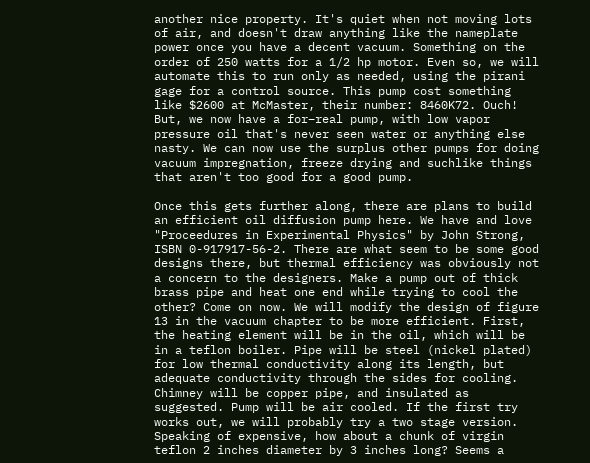another nice property. It's quiet when not moving lots of air, and doesn't draw anything like the nameplate power once you have a decent vacuum. Something on the order of 250 watts for a 1/2 hp motor. Even so, we will automate this to run only as needed, using the pirani gage for a control source. This pump cost something like $2600 at McMaster, their number: 8460K72. Ouch! But, we now have a for–real pump, with low vapor pressure oil that's never seen water or anything else nasty. We can now use the surplus other pumps for doing vacuum impregnation, freeze drying and suchlike things that aren't too good for a good pump.

Once this gets further along, there are plans to build an efficient oil diffusion pump here. We have and love "Proceedures in Experimental Physics" by John Strong, ISBN 0-917917-56-2. There are what seem to be some good designs there, but thermal efficiency was obviously not a concern to the designers. Make a pump out of thick brass pipe and heat one end while trying to cool the other? Come on now. We will modify the design of figure 13 in the vacuum chapter to be more efficient. First, the heating element will be in the oil, which will be in a teflon boiler. Pipe will be steel (nickel plated) for low thermal conductivity along its length, but adequate conductivity through the sides for cooling. Chimney will be copper pipe, and insulated as suggested. Pump will be air cooled. If the first try works out, we will probably try a two stage version. Speaking of expensive, how about a chunk of virgin teflon 2 inches diameter by 3 inches long? Seems a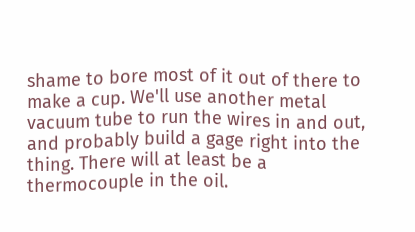shame to bore most of it out of there to make a cup. We'll use another metal vacuum tube to run the wires in and out, and probably build a gage right into the thing. There will at least be a thermocouple in the oil.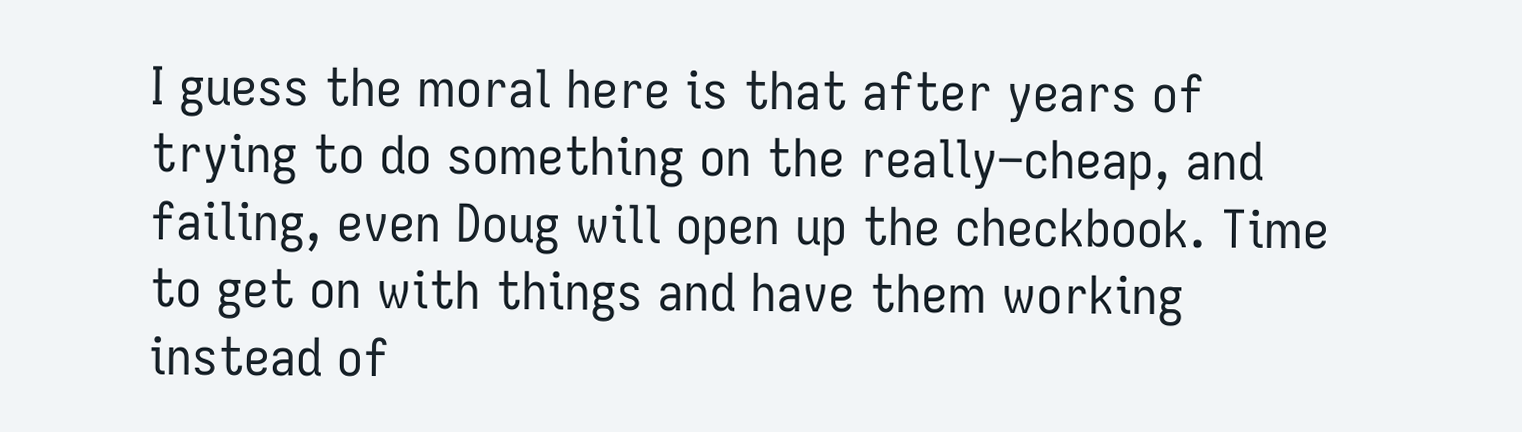I guess the moral here is that after years of trying to do something on the really–cheap, and failing, even Doug will open up the checkbook. Time to get on with things and have them working instead of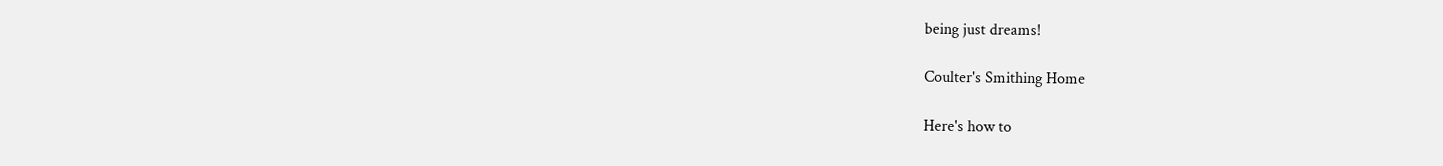being just dreams!

Coulter's Smithing Home

Here's how to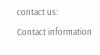contact us:

Contact information